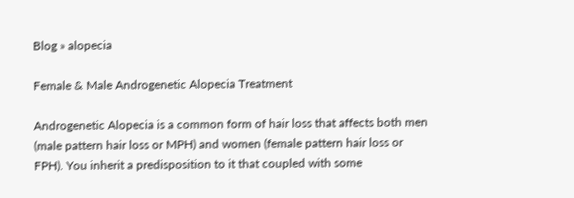Blog » alopecia

Female & Male Androgenetic Alopecia Treatment

Androgenetic Alopecia is a common form of hair loss that affects both men (male pattern hair loss or MPH) and women (female pattern hair loss or FPH). You inherit a predisposition to it that coupled with some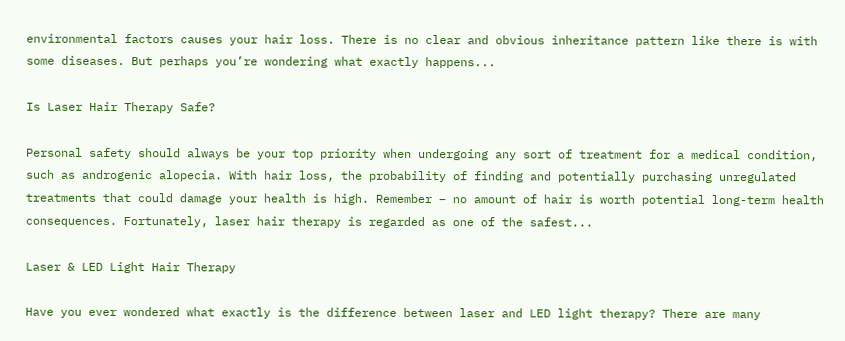environmental factors causes your hair loss. There is no clear and obvious inheritance pattern like there is with some diseases. But perhaps you’re wondering what exactly happens...

Is Laser Hair Therapy Safe?

Personal safety should always be your top priority when undergoing any sort of treatment for a medical condition, such as androgenic alopecia. With hair loss, the probability of finding and potentially purchasing unregulated treatments that could damage your health is high. Remember – no amount of hair is worth potential long-term health consequences. Fortunately, laser hair therapy is regarded as one of the safest...

Laser & LED Light Hair Therapy

Have you ever wondered what exactly is the difference between laser and LED light therapy? There are many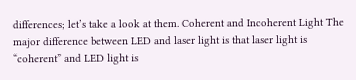differences; let’s take a look at them. Coherent and Incoherent Light The major difference between LED and laser light is that laser light is “coherent” and LED light is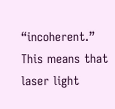“incoherent.” This means that laser light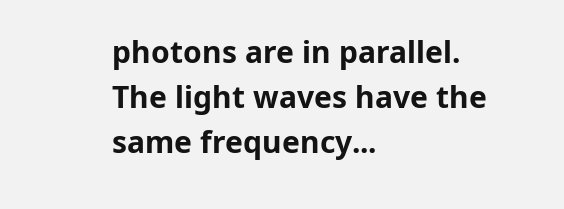photons are in parallel. The light waves have the same frequency...